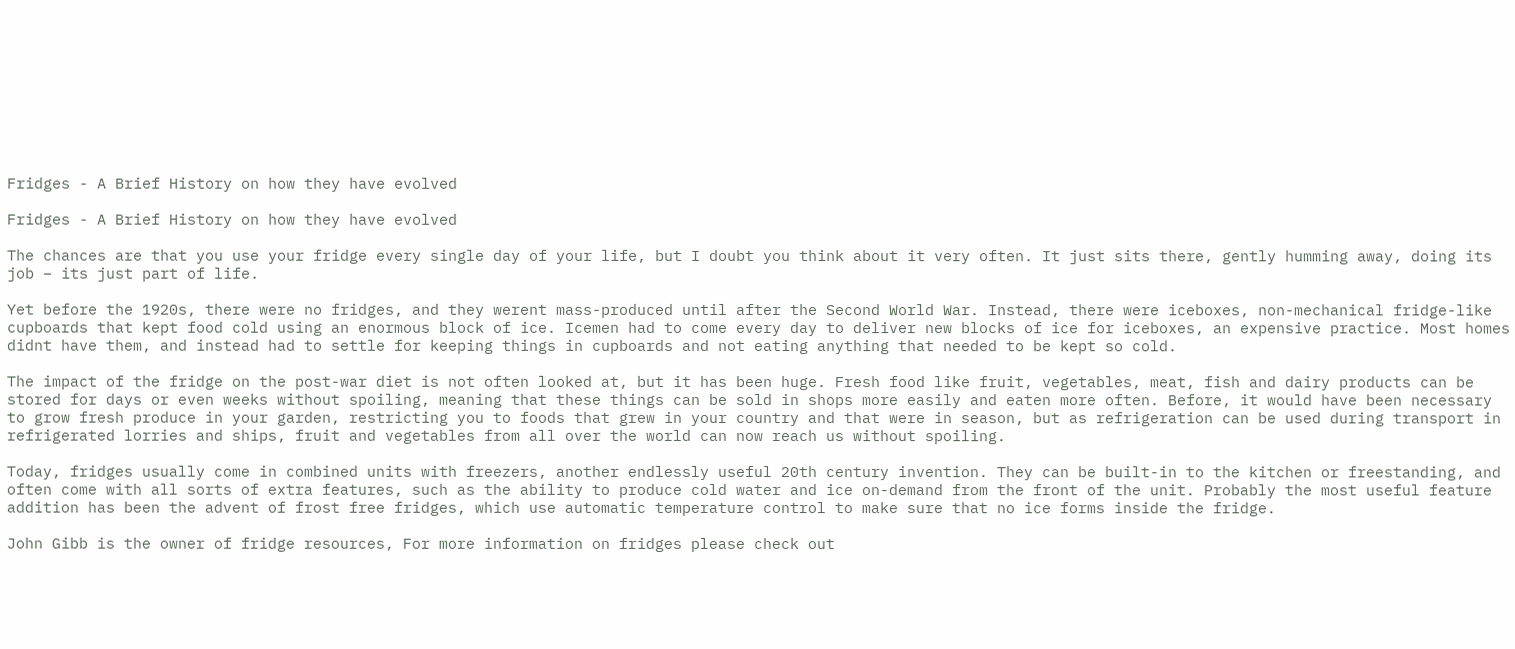Fridges - A Brief History on how they have evolved

Fridges - A Brief History on how they have evolved

The chances are that you use your fridge every single day of your life, but I doubt you think about it very often. It just sits there, gently humming away, doing its job – its just part of life.

Yet before the 1920s, there were no fridges, and they werent mass-produced until after the Second World War. Instead, there were iceboxes, non-mechanical fridge-like cupboards that kept food cold using an enormous block of ice. Icemen had to come every day to deliver new blocks of ice for iceboxes, an expensive practice. Most homes didnt have them, and instead had to settle for keeping things in cupboards and not eating anything that needed to be kept so cold.

The impact of the fridge on the post-war diet is not often looked at, but it has been huge. Fresh food like fruit, vegetables, meat, fish and dairy products can be stored for days or even weeks without spoiling, meaning that these things can be sold in shops more easily and eaten more often. Before, it would have been necessary to grow fresh produce in your garden, restricting you to foods that grew in your country and that were in season, but as refrigeration can be used during transport in refrigerated lorries and ships, fruit and vegetables from all over the world can now reach us without spoiling.

Today, fridges usually come in combined units with freezers, another endlessly useful 20th century invention. They can be built-in to the kitchen or freestanding, and often come with all sorts of extra features, such as the ability to produce cold water and ice on-demand from the front of the unit. Probably the most useful feature addition has been the advent of frost free fridges, which use automatic temperature control to make sure that no ice forms inside the fridge.

John Gibb is the owner of fridge resources, For more information on fridges please check out